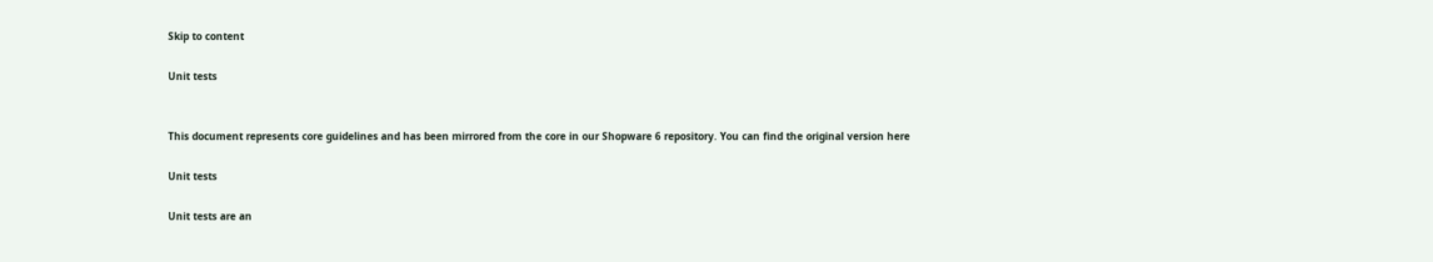Skip to content

Unit tests


This document represents core guidelines and has been mirrored from the core in our Shopware 6 repository. You can find the original version here

Unit tests

Unit tests are an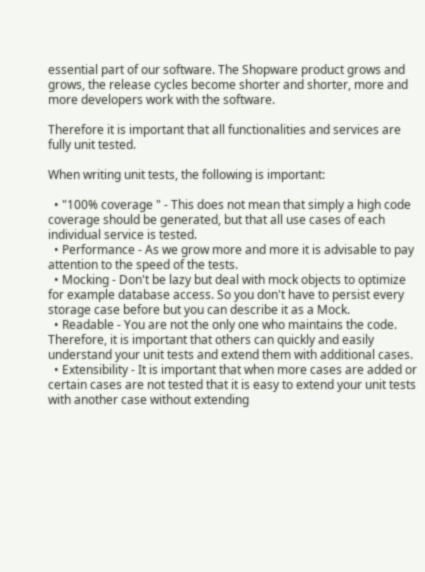essential part of our software. The Shopware product grows and grows, the release cycles become shorter and shorter, more and more developers work with the software.

Therefore it is important that all functionalities and services are fully unit tested.

When writing unit tests, the following is important:

  • "100% coverage " - This does not mean that simply a high code coverage should be generated, but that all use cases of each individual service is tested.
  • Performance - As we grow more and more it is advisable to pay attention to the speed of the tests.
  • Mocking - Don't be lazy but deal with mock objects to optimize for example database access. So you don't have to persist every storage case before but you can describe it as a Mock.
  • Readable - You are not the only one who maintains the code. Therefore, it is important that others can quickly and easily understand your unit tests and extend them with additional cases.
  • Extensibility - It is important that when more cases are added or certain cases are not tested that it is easy to extend your unit tests with another case without extending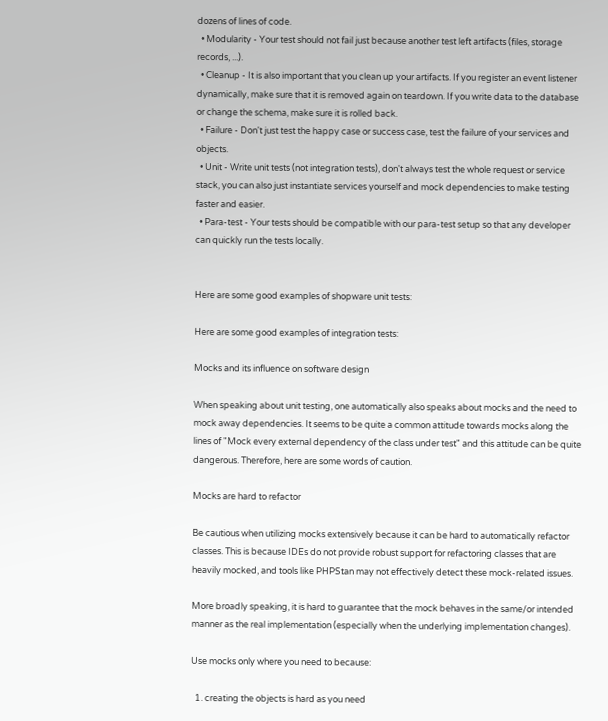dozens of lines of code.
  • Modularity - Your test should not fail just because another test left artifacts (files, storage records, ...).
  • Cleanup - It is also important that you clean up your artifacts. If you register an event listener dynamically, make sure that it is removed again on teardown. If you write data to the database or change the schema, make sure it is rolled back.
  • Failure - Don't just test the happy case or success case, test the failure of your services and objects.
  • Unit - Write unit tests (not integration tests), don't always test the whole request or service stack, you can also just instantiate services yourself and mock dependencies to make testing faster and easier.
  • Para-test - Your tests should be compatible with our para-test setup so that any developer can quickly run the tests locally.


Here are some good examples of shopware unit tests:

Here are some good examples of integration tests:

Mocks and its influence on software design

When speaking about unit testing, one automatically also speaks about mocks and the need to mock away dependencies. It seems to be quite a common attitude towards mocks along the lines of "Mock every external dependency of the class under test" and this attitude can be quite dangerous. Therefore, here are some words of caution.

Mocks are hard to refactor

Be cautious when utilizing mocks extensively because it can be hard to automatically refactor classes. This is because IDEs do not provide robust support for refactoring classes that are heavily mocked, and tools like PHPStan may not effectively detect these mock-related issues.

More broadly speaking, it is hard to guarantee that the mock behaves in the same/or intended manner as the real implementation (especially when the underlying implementation changes).

Use mocks only where you need to because:

  1. creating the objects is hard as you need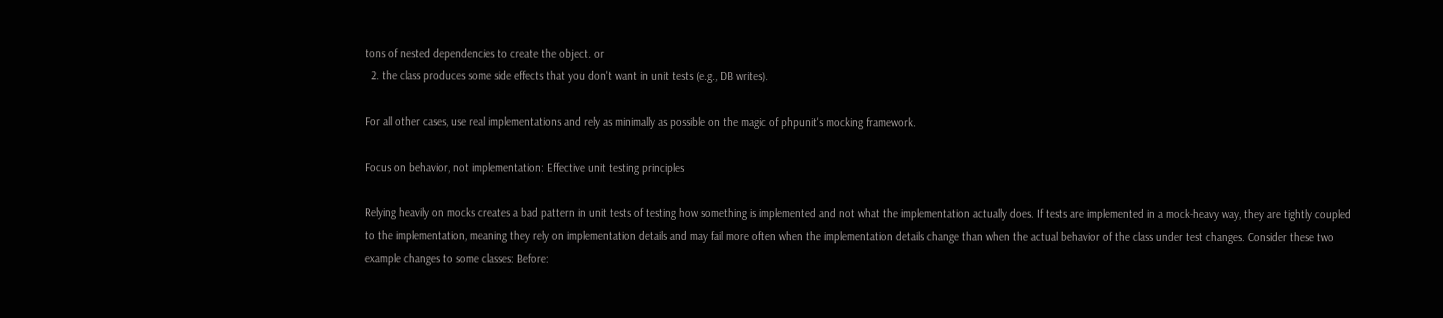tons of nested dependencies to create the object. or
  2. the class produces some side effects that you don't want in unit tests (e.g., DB writes).

For all other cases, use real implementations and rely as minimally as possible on the magic of phpunit's mocking framework.

Focus on behavior, not implementation: Effective unit testing principles

Relying heavily on mocks creates a bad pattern in unit tests of testing how something is implemented and not what the implementation actually does. If tests are implemented in a mock-heavy way, they are tightly coupled to the implementation, meaning they rely on implementation details and may fail more often when the implementation details change than when the actual behavior of the class under test changes. Consider these two example changes to some classes: Before: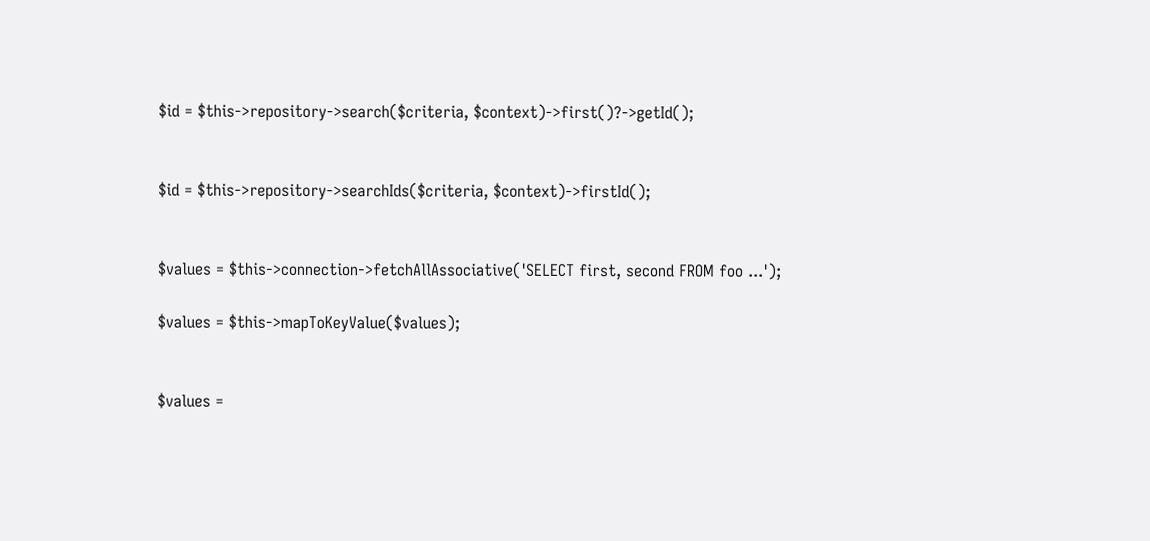$id = $this->repository->search($criteria, $context)->first()?->getId();


$id = $this->repository->searchIds($criteria, $context)->firstId();


$values = $this->connection->fetchAllAssociative('SELECT first, second FROM foo ...');

$values = $this->mapToKeyValue($values);


$values =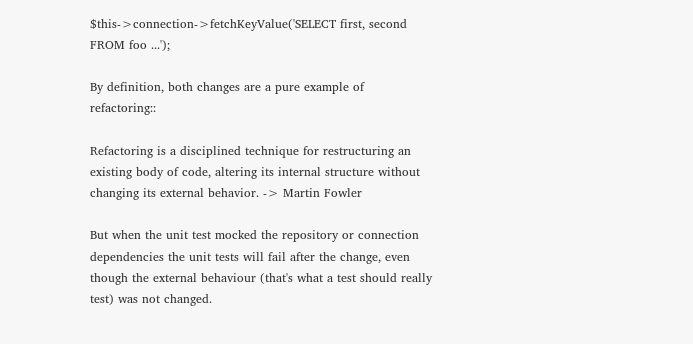$this->connection->fetchKeyValue('SELECT first, second FROM foo ...');

By definition, both changes are a pure example of refactoring::

Refactoring is a disciplined technique for restructuring an existing body of code, altering its internal structure without changing its external behavior. -> Martin Fowler

But when the unit test mocked the repository or connection dependencies the unit tests will fail after the change, even though the external behaviour (that's what a test should really test) was not changed.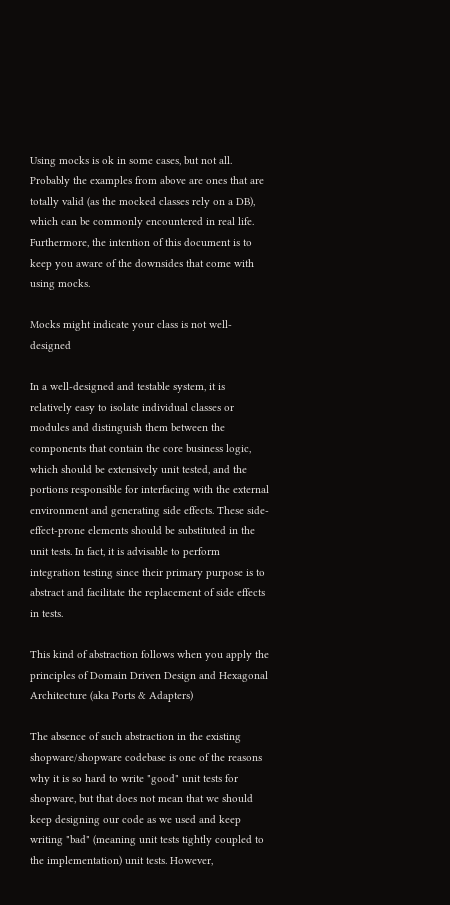Using mocks is ok in some cases, but not all. Probably the examples from above are ones that are totally valid (as the mocked classes rely on a DB), which can be commonly encountered in real life. Furthermore, the intention of this document is to keep you aware of the downsides that come with using mocks.

Mocks might indicate your class is not well-designed

In a well-designed and testable system, it is relatively easy to isolate individual classes or modules and distinguish them between the components that contain the core business logic, which should be extensively unit tested, and the portions responsible for interfacing with the external environment and generating side effects. These side-effect-prone elements should be substituted in the unit tests. In fact, it is advisable to perform integration testing since their primary purpose is to abstract and facilitate the replacement of side effects in tests.

This kind of abstraction follows when you apply the principles of Domain Driven Design and Hexagonal Architecture (aka Ports & Adapters)

The absence of such abstraction in the existing shopware/shopware codebase is one of the reasons why it is so hard to write "good" unit tests for shopware, but that does not mean that we should keep designing our code as we used and keep writing "bad" (meaning unit tests tightly coupled to the implementation) unit tests. However,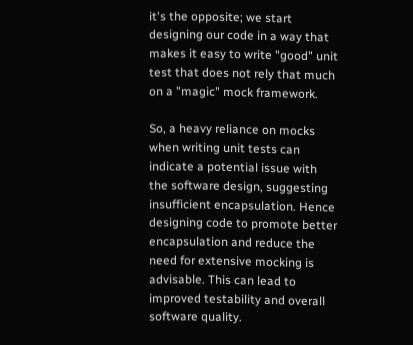it's the opposite; we start designing our code in a way that makes it easy to write "good" unit test that does not rely that much on a "magic" mock framework.

So, a heavy reliance on mocks when writing unit tests can indicate a potential issue with the software design, suggesting insufficient encapsulation. Hence designing code to promote better encapsulation and reduce the need for extensive mocking is advisable. This can lead to improved testability and overall software quality.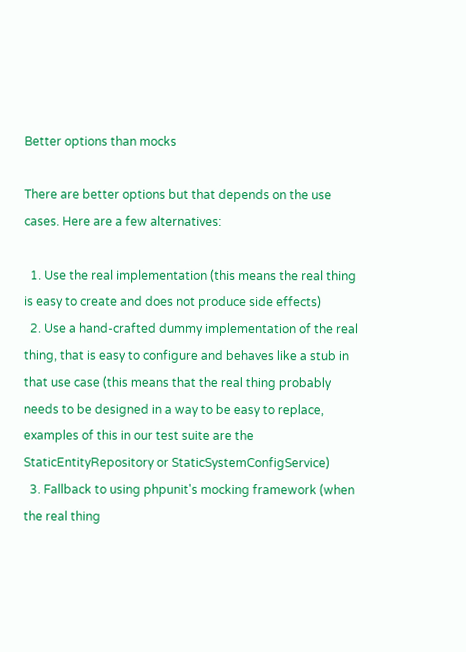Better options than mocks

There are better options but that depends on the use cases. Here are a few alternatives:

  1. Use the real implementation (this means the real thing is easy to create and does not produce side effects)
  2. Use a hand-crafted dummy implementation of the real thing, that is easy to configure and behaves like a stub in that use case (this means that the real thing probably needs to be designed in a way to be easy to replace, examples of this in our test suite are the StaticEntityRepository or StaticSystemConfigService)
  3. Fallback to using phpunit's mocking framework (when the real thing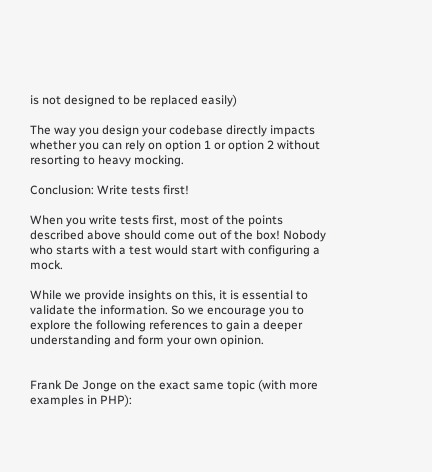is not designed to be replaced easily)

The way you design your codebase directly impacts whether you can rely on option 1 or option 2 without resorting to heavy mocking.

Conclusion: Write tests first!

When you write tests first, most of the points described above should come out of the box! Nobody who starts with a test would start with configuring a mock.

While we provide insights on this, it is essential to validate the information. So we encourage you to explore the following references to gain a deeper understanding and form your own opinion.


Frank De Jonge on the exact same topic (with more examples in PHP):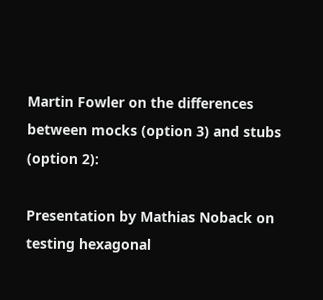Martin Fowler on the differences between mocks (option 3) and stubs (option 2):

Presentation by Mathias Noback on testing hexagonal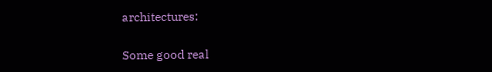architectures:

Some good real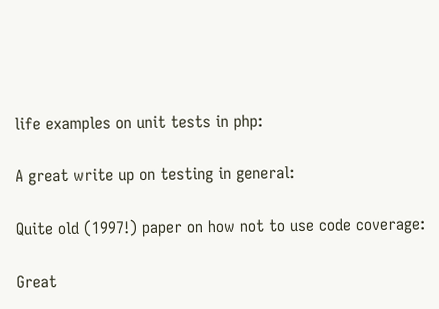life examples on unit tests in php:

A great write up on testing in general:

Quite old (1997!) paper on how not to use code coverage:

Great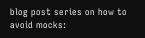blog post series on how to avoid mocks: